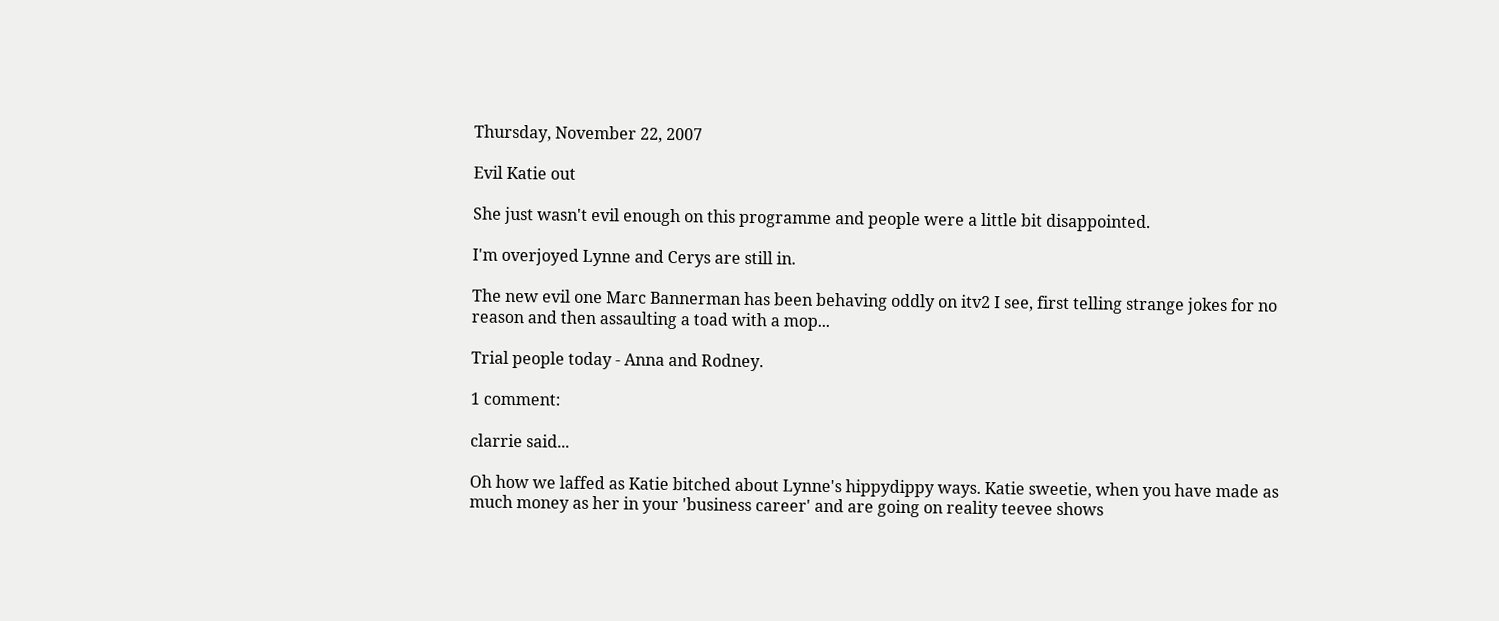Thursday, November 22, 2007

Evil Katie out

She just wasn't evil enough on this programme and people were a little bit disappointed.

I'm overjoyed Lynne and Cerys are still in.

The new evil one Marc Bannerman has been behaving oddly on itv2 I see, first telling strange jokes for no reason and then assaulting a toad with a mop...

Trial people today - Anna and Rodney.

1 comment:

clarrie said...

Oh how we laffed as Katie bitched about Lynne's hippydippy ways. Katie sweetie, when you have made as much money as her in your 'business career' and are going on reality teevee shows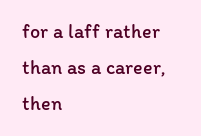for a laff rather than as a career, then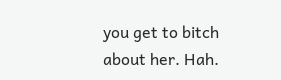you get to bitch about her. Hah.